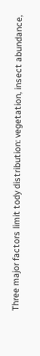Three major factors limit tody distribution: vegetation, insect abundance,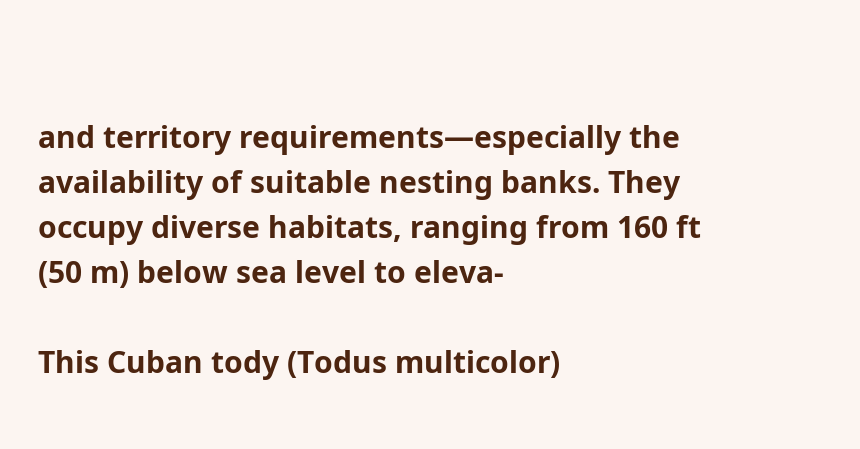and territory requirements—especially the availability of suitable nesting banks. They occupy diverse habitats, ranging from 160 ft (50 m) below sea level to eleva-

This Cuban tody (Todus multicolor)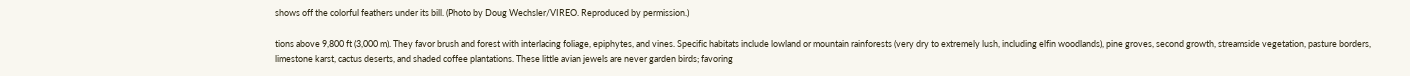shows off the colorful feathers under its bill. (Photo by Doug Wechsler/VIREO. Reproduced by permission.)

tions above 9,800 ft (3,000 m). They favor brush and forest with interlacing foliage, epiphytes, and vines. Specific habitats include lowland or mountain rainforests (very dry to extremely lush, including elfin woodlands), pine groves, second growth, streamside vegetation, pasture borders, limestone karst, cactus deserts, and shaded coffee plantations. These little avian jewels are never garden birds; favoring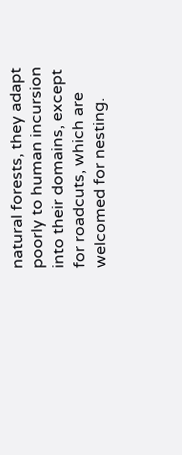natural forests, they adapt poorly to human incursion into their domains, except for roadcuts, which are welcomed for nesting.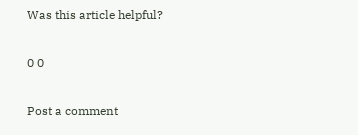Was this article helpful?

0 0

Post a comment